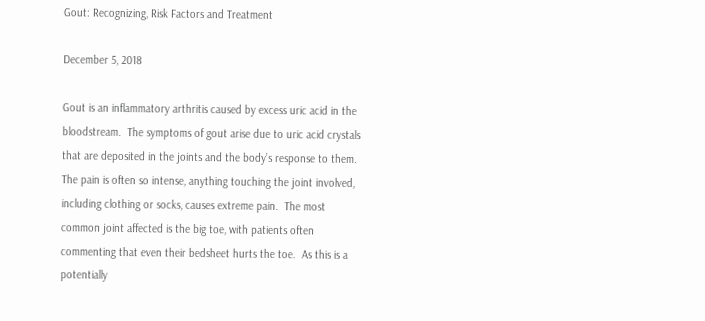Gout: Recognizing, Risk Factors and Treatment

December 5, 2018

Gout is an inflammatory arthritis caused by excess uric acid in the bloodstream.  The symptoms of gout arise due to uric acid crystals that are deposited in the joints and the body’s response to them.  The pain is often so intense, anything touching the joint involved, including clothing or socks, causes extreme pain.  The most common joint affected is the big toe, with patients often commenting that even their bedsheet hurts the toe.  As this is a potentially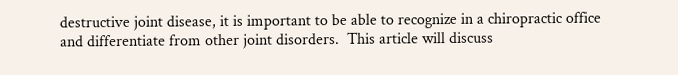destructive joint disease, it is important to be able to recognize in a chiropractic office and differentiate from other joint disorders.  This article will discuss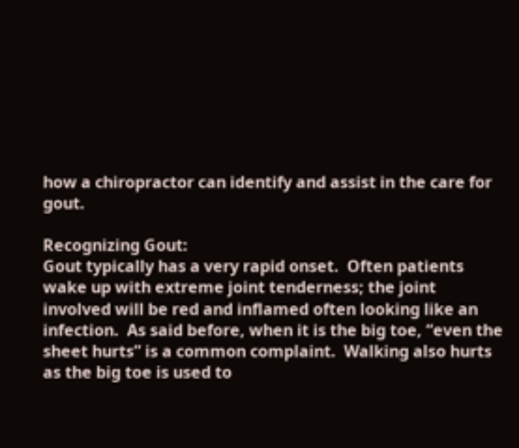how a chiropractor can identify and assist in the care for gout.

Recognizing Gout:
Gout typically has a very rapid onset.  Often patients wake up with extreme joint tenderness; the joint involved will be red and inflamed often looking like an infection.  As said before, when it is the big toe, “even the sheet hurts” is a common complaint.  Walking also hurts as the big toe is used to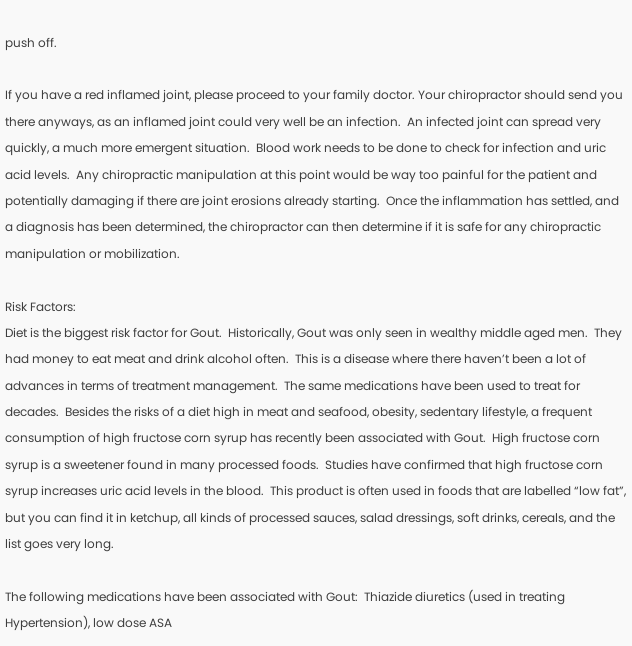push off.

If you have a red inflamed joint, please proceed to your family doctor. Your chiropractor should send you there anyways, as an inflamed joint could very well be an infection.  An infected joint can spread very quickly, a much more emergent situation.  Blood work needs to be done to check for infection and uric acid levels.  Any chiropractic manipulation at this point would be way too painful for the patient and potentially damaging if there are joint erosions already starting.  Once the inflammation has settled, and a diagnosis has been determined, the chiropractor can then determine if it is safe for any chiropractic manipulation or mobilization.

Risk Factors:
Diet is the biggest risk factor for Gout.  Historically, Gout was only seen in wealthy middle aged men.  They had money to eat meat and drink alcohol often.  This is a disease where there haven’t been a lot of advances in terms of treatment management.  The same medications have been used to treat for decades.  Besides the risks of a diet high in meat and seafood, obesity, sedentary lifestyle, a frequent consumption of high fructose corn syrup has recently been associated with Gout.  High fructose corn syrup is a sweetener found in many processed foods.  Studies have confirmed that high fructose corn syrup increases uric acid levels in the blood.  This product is often used in foods that are labelled “low fat”, but you can find it in ketchup, all kinds of processed sauces, salad dressings, soft drinks, cereals, and the list goes very long.

The following medications have been associated with Gout:  Thiazide diuretics (used in treating Hypertension), low dose ASA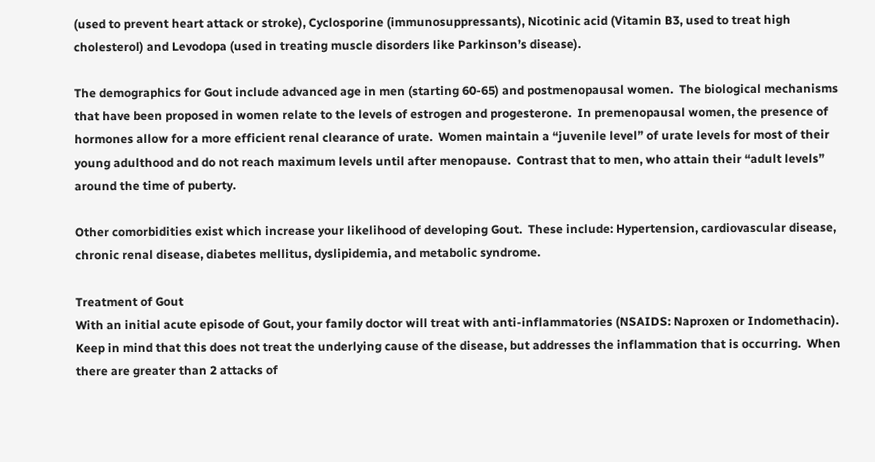(used to prevent heart attack or stroke), Cyclosporine (immunosuppressants), Nicotinic acid (Vitamin B3, used to treat high cholesterol) and Levodopa (used in treating muscle disorders like Parkinson’s disease).

The demographics for Gout include advanced age in men (starting 60-65) and postmenopausal women.  The biological mechanisms that have been proposed in women relate to the levels of estrogen and progesterone.  In premenopausal women, the presence of hormones allow for a more efficient renal clearance of urate.  Women maintain a “juvenile level” of urate levels for most of their young adulthood and do not reach maximum levels until after menopause.  Contrast that to men, who attain their “adult levels” around the time of puberty.

Other comorbidities exist which increase your likelihood of developing Gout.  These include: Hypertension, cardiovascular disease, chronic renal disease, diabetes mellitus, dyslipidemia, and metabolic syndrome.

Treatment of Gout
With an initial acute episode of Gout, your family doctor will treat with anti-inflammatories (NSAIDS: Naproxen or Indomethacin).  Keep in mind that this does not treat the underlying cause of the disease, but addresses the inflammation that is occurring.  When there are greater than 2 attacks of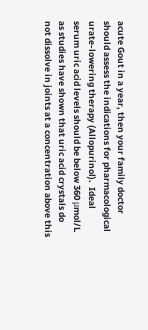acute Gout in a year, then your family doctor should assess the indications for pharmacological urate-lowering therapy (Allopurinol).  Ideal serum uric acid levels should be below 360 μmol/L as studies have shown that uric acid crystals do not dissolve in joints at a concentration above this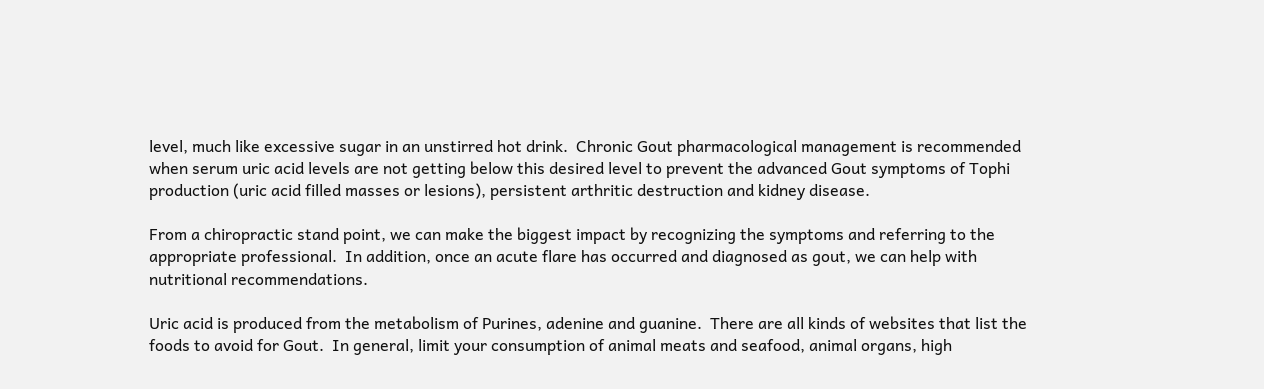level, much like excessive sugar in an unstirred hot drink.  Chronic Gout pharmacological management is recommended when serum uric acid levels are not getting below this desired level to prevent the advanced Gout symptoms of Tophi production (uric acid filled masses or lesions), persistent arthritic destruction and kidney disease.

From a chiropractic stand point, we can make the biggest impact by recognizing the symptoms and referring to the appropriate professional.  In addition, once an acute flare has occurred and diagnosed as gout, we can help with nutritional recommendations.

Uric acid is produced from the metabolism of Purines, adenine and guanine.  There are all kinds of websites that list the foods to avoid for Gout.  In general, limit your consumption of animal meats and seafood, animal organs, high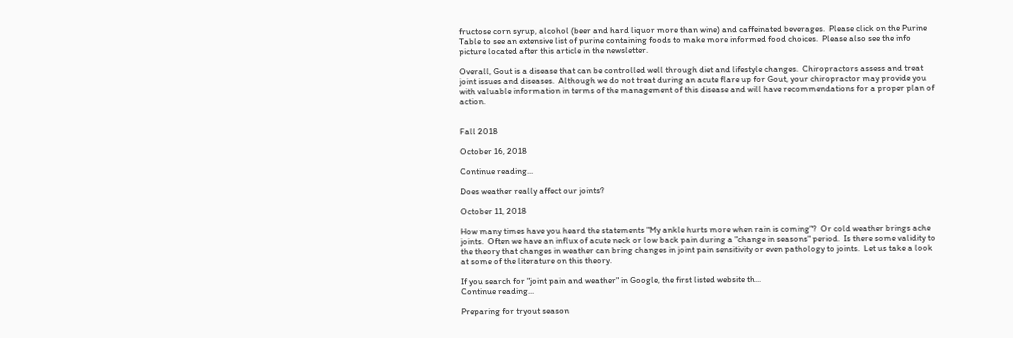fructose corn syrup, alcohol (beer and hard liquor more than wine) and caffeinated beverages.  Please click on the Purine Table to see an extensive list of purine containing foods to make more informed food choices.  Please also see the info picture located after this article in the newsletter.

Overall, Gout is a disease that can be controlled well through diet and lifestyle changes.  Chiropractors assess and treat joint issues and diseases.  Although we do not treat during an acute flare up for Gout, your chiropractor may provide you with valuable information in terms of the management of this disease and will have recommendations for a proper plan of action.


Fall 2018

October 16, 2018

Continue reading...

Does weather really affect our joints?

October 11, 2018

How many times have you heard the statements "My ankle hurts more when rain is coming"?  Or cold weather brings ache joints.  Often we have an influx of acute neck or low back pain during a "change in seasons" period.  Is there some validity to the theory that changes in weather can bring changes in joint pain sensitivity or even pathology to joints.  Let us take a look at some of the literature on this theory.

If you search for "joint pain and weather" in Google, the first listed website th...
Continue reading...

Preparing for tryout season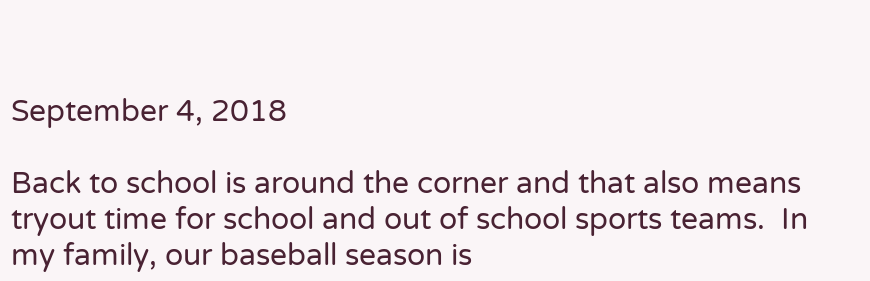September 4, 2018

Back to school is around the corner and that also means tryout time for school and out of school sports teams.  In my family, our baseball season is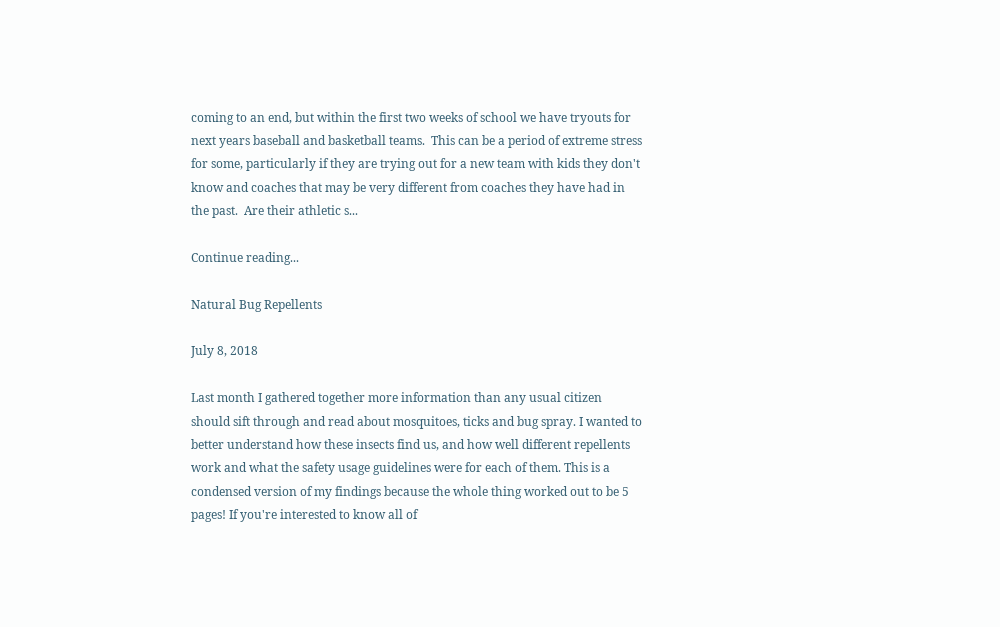coming to an end, but within the first two weeks of school we have tryouts for next years baseball and basketball teams.  This can be a period of extreme stress for some, particularly if they are trying out for a new team with kids they don't know and coaches that may be very different from coaches they have had in the past.  Are their athletic s...

Continue reading...

Natural Bug Repellents

July 8, 2018

Last month I gathered together more information than any usual citizen should sift through and read about mosquitoes, ticks and bug spray. I wanted to better understand how these insects find us, and how well different repellents work and what the safety usage guidelines were for each of them. This is a condensed version of my findings because the whole thing worked out to be 5 pages! If you're interested to know all of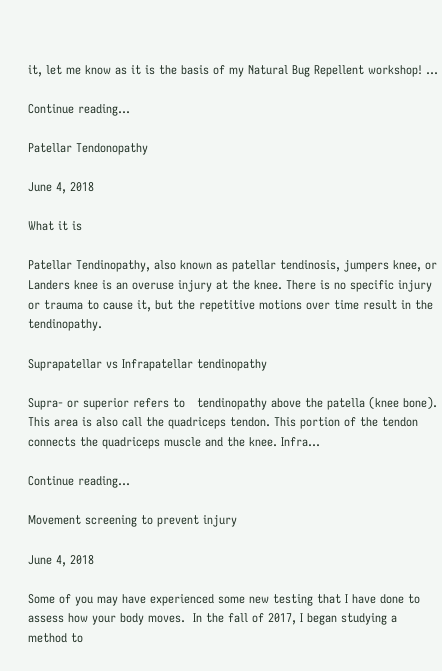it, let me know as it is the basis of my Natural Bug Repellent workshop! ...

Continue reading...

Patellar Tendonopathy

June 4, 2018

What it is

Patellar Tendinopathy, also known as patellar tendinosis, jumpers knee, or Landers knee is an overuse injury at the knee. There is no specific injury or trauma to cause it, but the repetitive motions over time result in the tendinopathy.

Suprapatellar vs Infrapatellar tendinopathy

Supra- or superior refers to   tendinopathy above the patella (knee bone). This area is also call the quadriceps tendon. This portion of the tendon connects the quadriceps muscle and the knee. Infra...

Continue reading...

Movement screening to prevent injury

June 4, 2018

Some of you may have experienced some new testing that I have done to assess how your body moves.  In the fall of 2017, I began studying a method to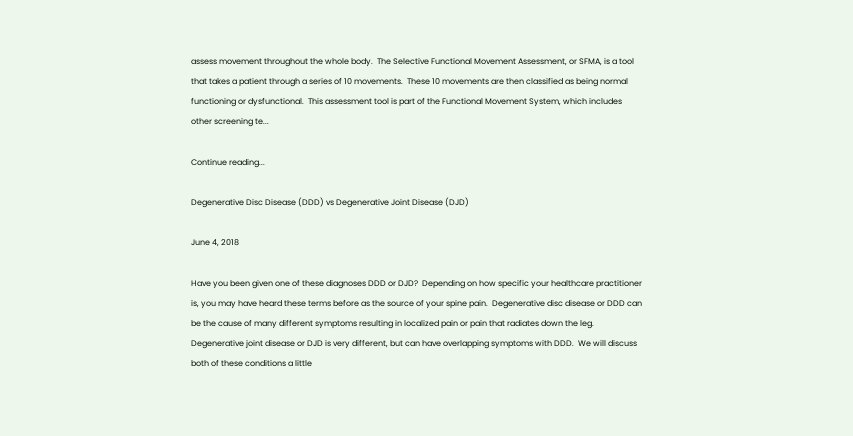assess movement throughout the whole body.  The Selective Functional Movement Assessment, or SFMA, is a tool that takes a patient through a series of 10 movements.  These 10 movements are then classified as being normal functioning or dysfunctional.  This assessment tool is part of the Functional Movement System, which includes other screening te...

Continue reading...

Degenerative Disc Disease (DDD) vs Degenerative Joint Disease (DJD)

June 4, 2018

Have you been given one of these diagnoses DDD or DJD?  Depending on how specific your healthcare practitioner is, you may have heard these terms before as the source of your spine pain.  Degenerative disc disease or DDD can be the cause of many different symptoms resulting in localized pain or pain that radiates down the leg.   Degenerative joint disease or DJD is very different, but can have overlapping symptoms with DDD.  We will discuss both of these conditions a little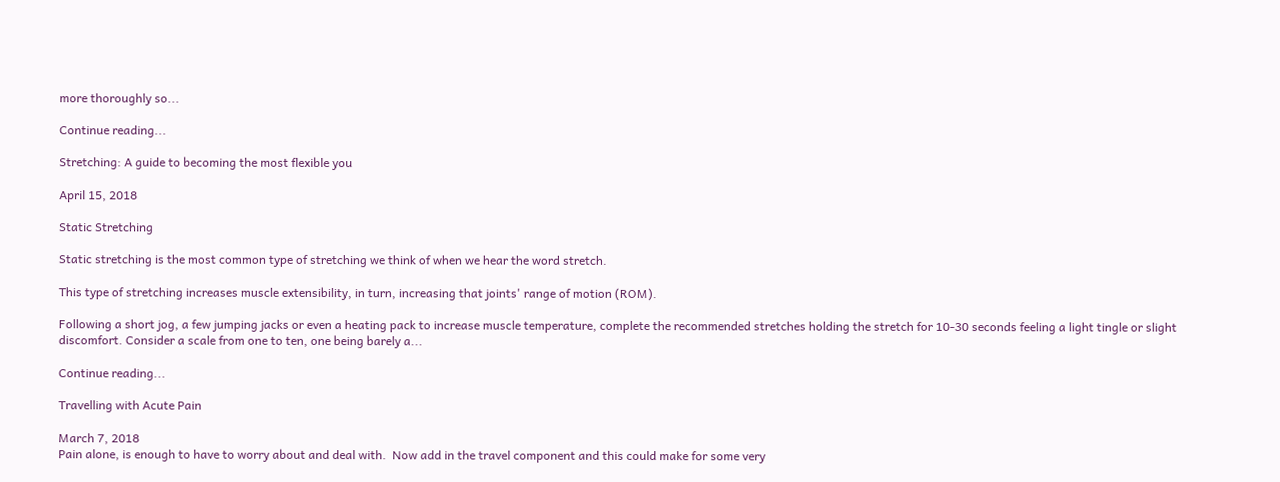more thoroughly so...

Continue reading...

Stretching: A guide to becoming the most flexible you

April 15, 2018

Static Stretching

Static stretching is the most common type of stretching we think of when we hear the word stretch.

This type of stretching increases muscle extensibility, in turn, increasing that joints' range of motion (ROM).

Following a short jog, a few jumping jacks or even a heating pack to increase muscle temperature, complete the recommended stretches holding the stretch for 10-30 seconds feeling a light tingle or slight discomfort. Consider a scale from one to ten, one being barely a...

Continue reading...

Travelling with Acute Pain

March 7, 2018
Pain alone, is enough to have to worry about and deal with.  Now add in the travel component and this could make for some very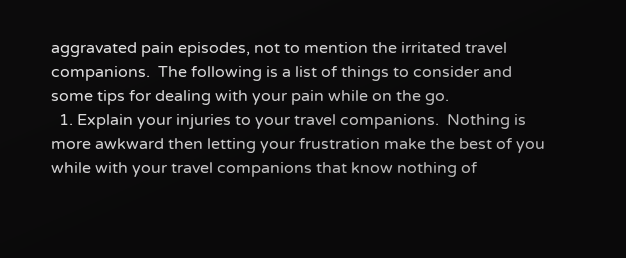aggravated pain episodes, not to mention the irritated travel companions.  The following is a list of things to consider and some tips for dealing with your pain while on the go.
  1. Explain your injuries to your travel companions.  Nothing is more awkward then letting your frustration make the best of you while with your travel companions that know nothing of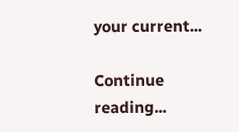your current...

Continue reading...